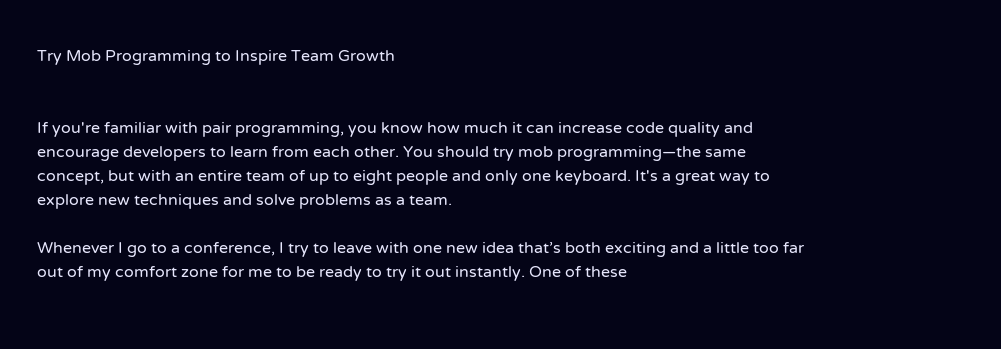Try Mob Programming to Inspire Team Growth


If you're familiar with pair programming, you know how much it can increase code quality and encourage developers to learn from each other. You should try mob programming—the same concept, but with an entire team of up to eight people and only one keyboard. It's a great way to explore new techniques and solve problems as a team.

Whenever I go to a conference, I try to leave with one new idea that’s both exciting and a little too far out of my comfort zone for me to be ready to try it out instantly. One of these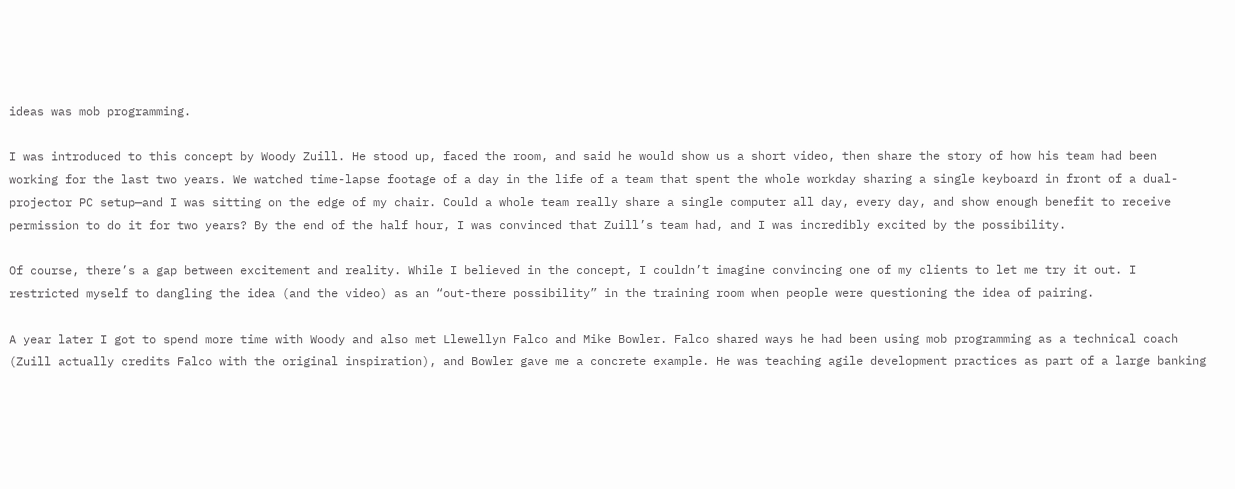ideas was mob programming.

I was introduced to this concept by Woody Zuill. He stood up, faced the room, and said he would show us a short video, then share the story of how his team had been working for the last two years. We watched time-lapse footage of a day in the life of a team that spent the whole workday sharing a single keyboard in front of a dual-projector PC setup—and I was sitting on the edge of my chair. Could a whole team really share a single computer all day, every day, and show enough benefit to receive permission to do it for two years? By the end of the half hour, I was convinced that Zuill’s team had, and I was incredibly excited by the possibility.

Of course, there’s a gap between excitement and reality. While I believed in the concept, I couldn’t imagine convincing one of my clients to let me try it out. I restricted myself to dangling the idea (and the video) as an “out-there possibility” in the training room when people were questioning the idea of pairing.

A year later I got to spend more time with Woody and also met Llewellyn Falco and Mike Bowler. Falco shared ways he had been using mob programming as a technical coach (Zuill actually credits Falco with the original inspiration), and Bowler gave me a concrete example. He was teaching agile development practices as part of a large banking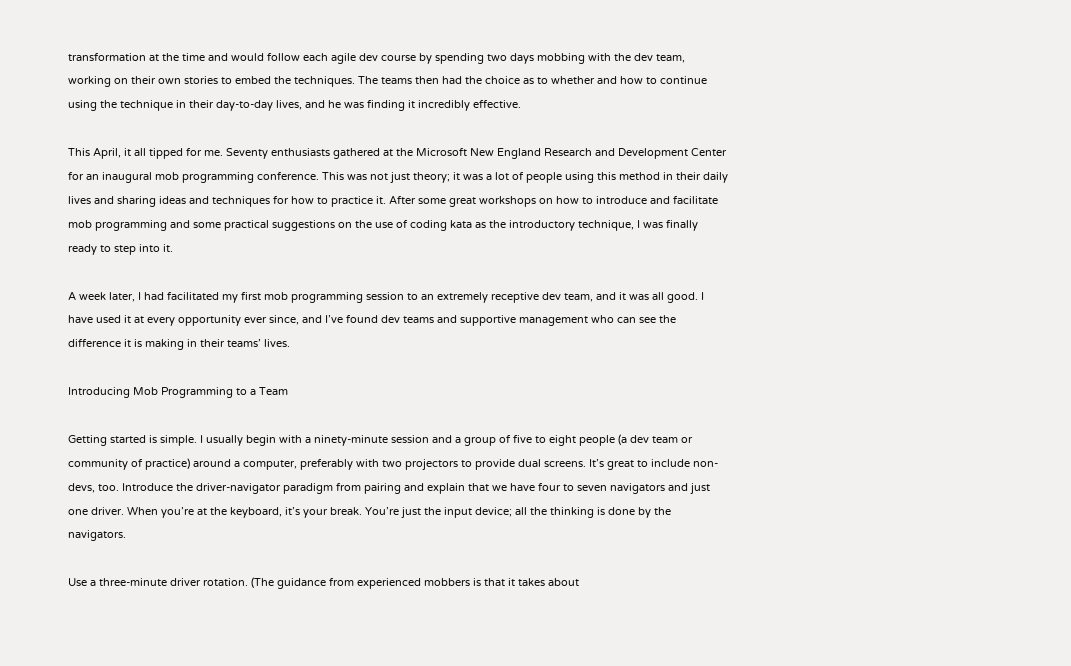transformation at the time and would follow each agile dev course by spending two days mobbing with the dev team, working on their own stories to embed the techniques. The teams then had the choice as to whether and how to continue using the technique in their day-to-day lives, and he was finding it incredibly effective.

This April, it all tipped for me. Seventy enthusiasts gathered at the Microsoft New England Research and Development Center for an inaugural mob programming conference. This was not just theory; it was a lot of people using this method in their daily lives and sharing ideas and techniques for how to practice it. After some great workshops on how to introduce and facilitate mob programming and some practical suggestions on the use of coding kata as the introductory technique, I was finally ready to step into it.

A week later, I had facilitated my first mob programming session to an extremely receptive dev team, and it was all good. I have used it at every opportunity ever since, and I’ve found dev teams and supportive management who can see the difference it is making in their teams’ lives.

Introducing Mob Programming to a Team

Getting started is simple. I usually begin with a ninety-minute session and a group of five to eight people (a dev team or community of practice) around a computer, preferably with two projectors to provide dual screens. It’s great to include non-devs, too. Introduce the driver-navigator paradigm from pairing and explain that we have four to seven navigators and just one driver. When you’re at the keyboard, it’s your break. You’re just the input device; all the thinking is done by the navigators.

Use a three-minute driver rotation. (The guidance from experienced mobbers is that it takes about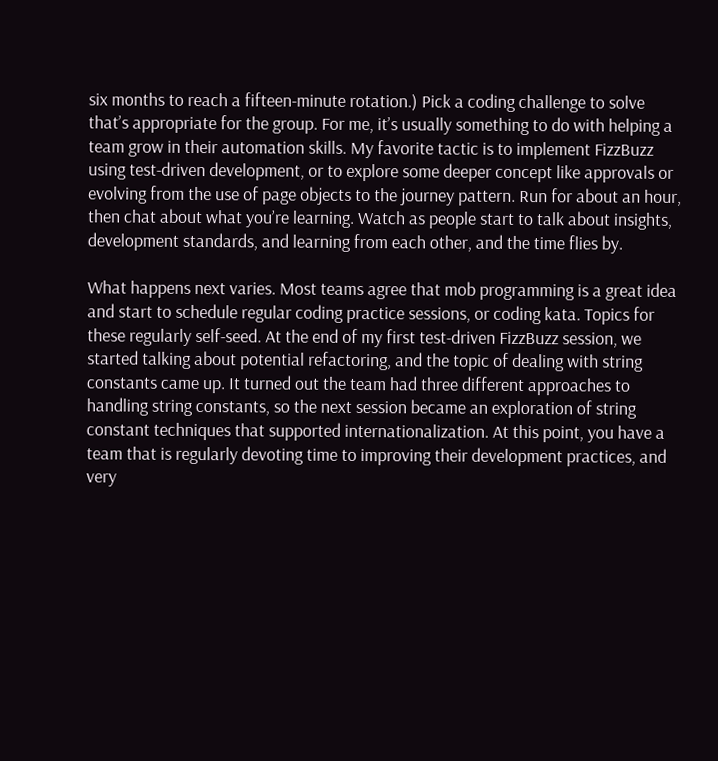six months to reach a fifteen-minute rotation.) Pick a coding challenge to solve that’s appropriate for the group. For me, it’s usually something to do with helping a team grow in their automation skills. My favorite tactic is to implement FizzBuzz using test-driven development, or to explore some deeper concept like approvals or evolving from the use of page objects to the journey pattern. Run for about an hour, then chat about what you’re learning. Watch as people start to talk about insights, development standards, and learning from each other, and the time flies by.

What happens next varies. Most teams agree that mob programming is a great idea and start to schedule regular coding practice sessions, or coding kata. Topics for these regularly self-seed. At the end of my first test-driven FizzBuzz session, we started talking about potential refactoring, and the topic of dealing with string constants came up. It turned out the team had three different approaches to handling string constants, so the next session became an exploration of string constant techniques that supported internationalization. At this point, you have a team that is regularly devoting time to improving their development practices, and very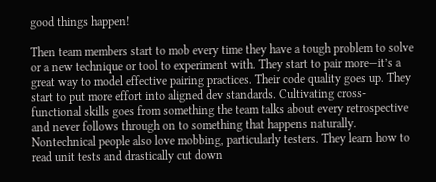good things happen!

Then team members start to mob every time they have a tough problem to solve or a new technique or tool to experiment with. They start to pair more—it’s a great way to model effective pairing practices. Their code quality goes up. They start to put more effort into aligned dev standards. Cultivating cross-functional skills goes from something the team talks about every retrospective and never follows through on to something that happens naturally. Nontechnical people also love mobbing, particularly testers. They learn how to read unit tests and drastically cut down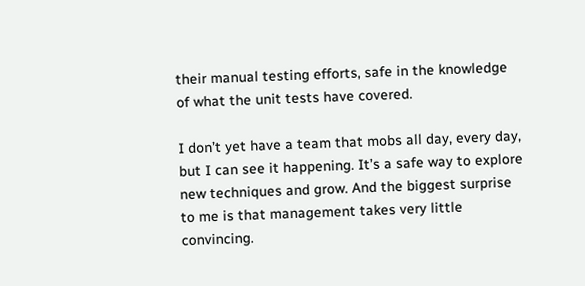their manual testing efforts, safe in the knowledge of what the unit tests have covered.

I don’t yet have a team that mobs all day, every day, but I can see it happening. It’s a safe way to explore new techniques and grow. And the biggest surprise to me is that management takes very little convincing.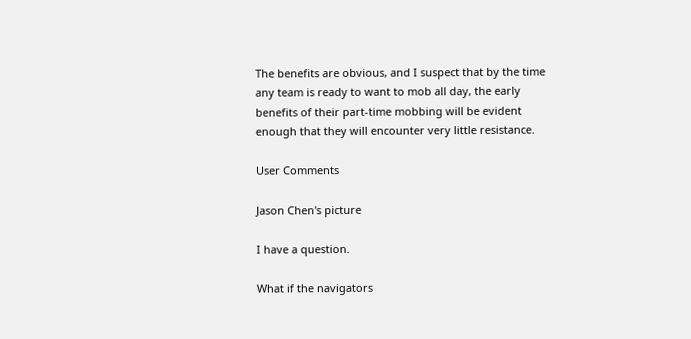The benefits are obvious, and I suspect that by the time any team is ready to want to mob all day, the early benefits of their part-time mobbing will be evident enough that they will encounter very little resistance.

User Comments

Jason Chen's picture

I have a question.

What if the navigators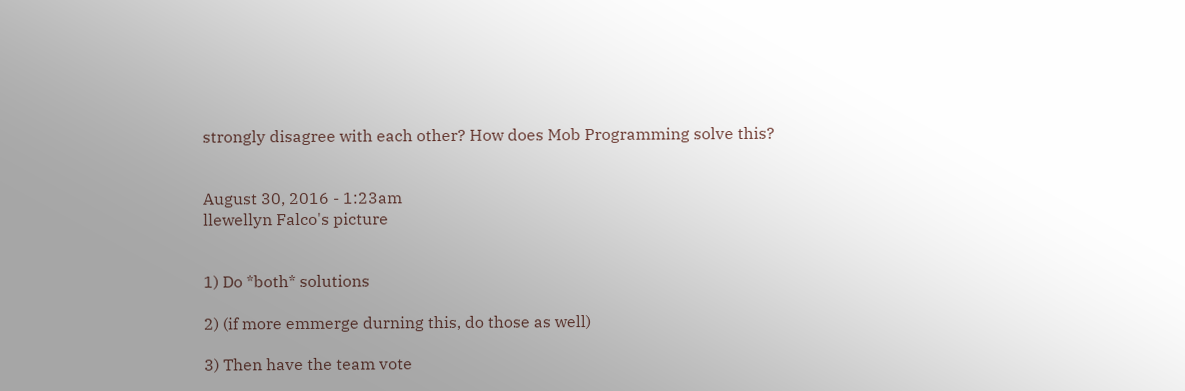strongly disagree with each other? How does Mob Programming solve this?


August 30, 2016 - 1:23am
llewellyn Falco's picture


1) Do *both* solutions

2) (if more emmerge durning this, do those as well)

3) Then have the team vote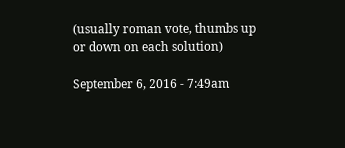(usually roman vote, thumbs up or down on each solution)

September 6, 2016 - 7:49am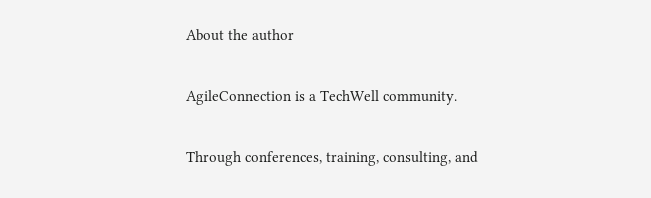About the author

AgileConnection is a TechWell community.

Through conferences, training, consulting, and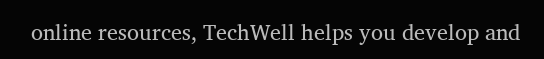online resources, TechWell helps you develop and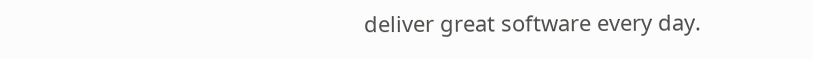deliver great software every day.